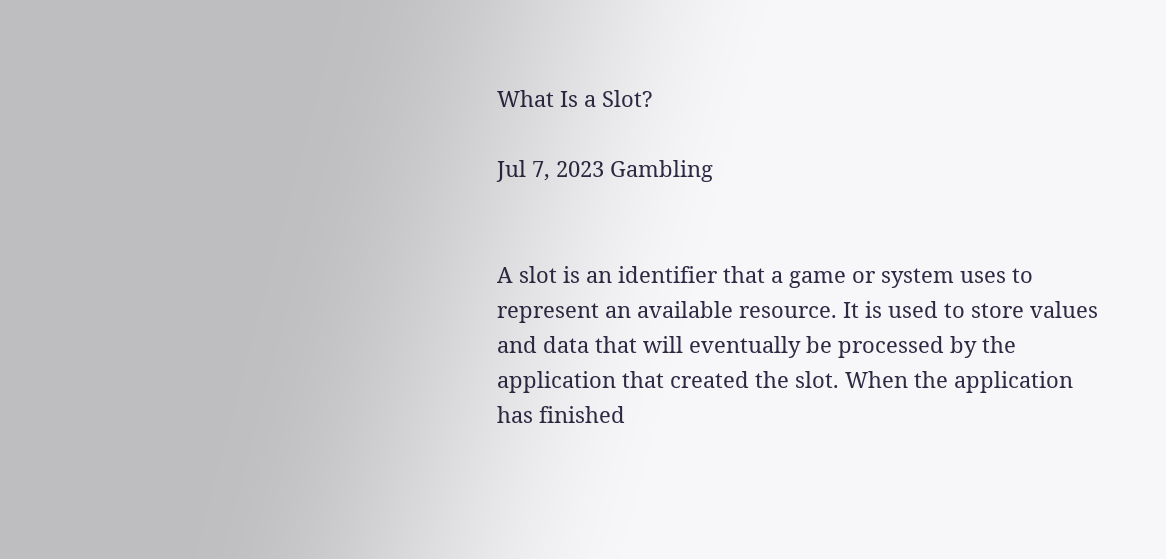What Is a Slot?

Jul 7, 2023 Gambling


A slot is an identifier that a game or system uses to represent an available resource. It is used to store values and data that will eventually be processed by the application that created the slot. When the application has finished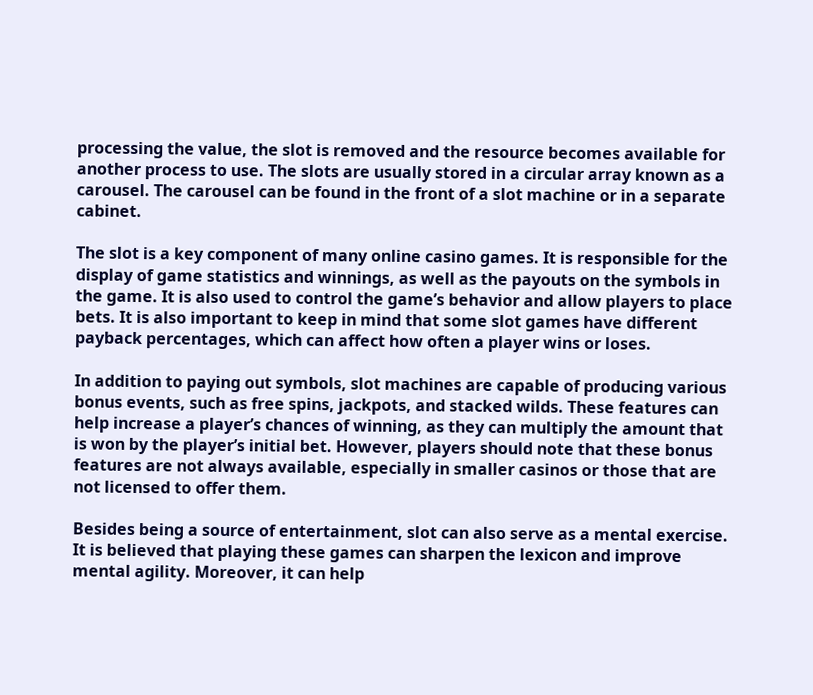processing the value, the slot is removed and the resource becomes available for another process to use. The slots are usually stored in a circular array known as a carousel. The carousel can be found in the front of a slot machine or in a separate cabinet.

The slot is a key component of many online casino games. It is responsible for the display of game statistics and winnings, as well as the payouts on the symbols in the game. It is also used to control the game’s behavior and allow players to place bets. It is also important to keep in mind that some slot games have different payback percentages, which can affect how often a player wins or loses.

In addition to paying out symbols, slot machines are capable of producing various bonus events, such as free spins, jackpots, and stacked wilds. These features can help increase a player’s chances of winning, as they can multiply the amount that is won by the player’s initial bet. However, players should note that these bonus features are not always available, especially in smaller casinos or those that are not licensed to offer them.

Besides being a source of entertainment, slot can also serve as a mental exercise. It is believed that playing these games can sharpen the lexicon and improve mental agility. Moreover, it can help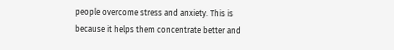people overcome stress and anxiety. This is because it helps them concentrate better and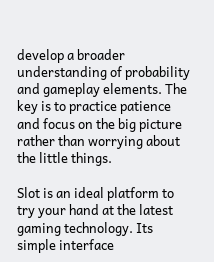develop a broader understanding of probability and gameplay elements. The key is to practice patience and focus on the big picture rather than worrying about the little things.

Slot is an ideal platform to try your hand at the latest gaming technology. Its simple interface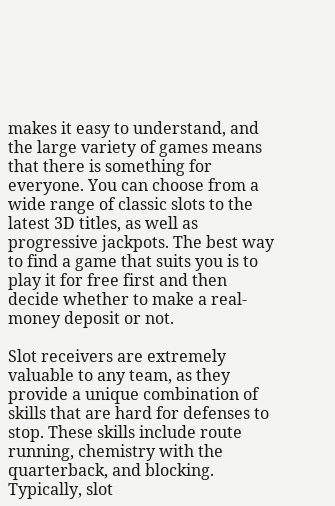makes it easy to understand, and the large variety of games means that there is something for everyone. You can choose from a wide range of classic slots to the latest 3D titles, as well as progressive jackpots. The best way to find a game that suits you is to play it for free first and then decide whether to make a real-money deposit or not.

Slot receivers are extremely valuable to any team, as they provide a unique combination of skills that are hard for defenses to stop. These skills include route running, chemistry with the quarterback, and blocking. Typically, slot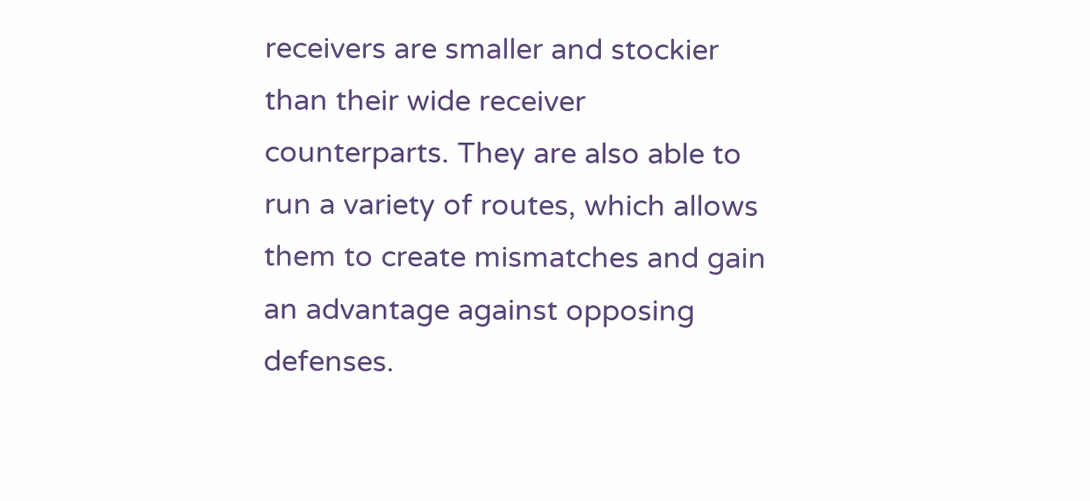receivers are smaller and stockier than their wide receiver counterparts. They are also able to run a variety of routes, which allows them to create mismatches and gain an advantage against opposing defenses.